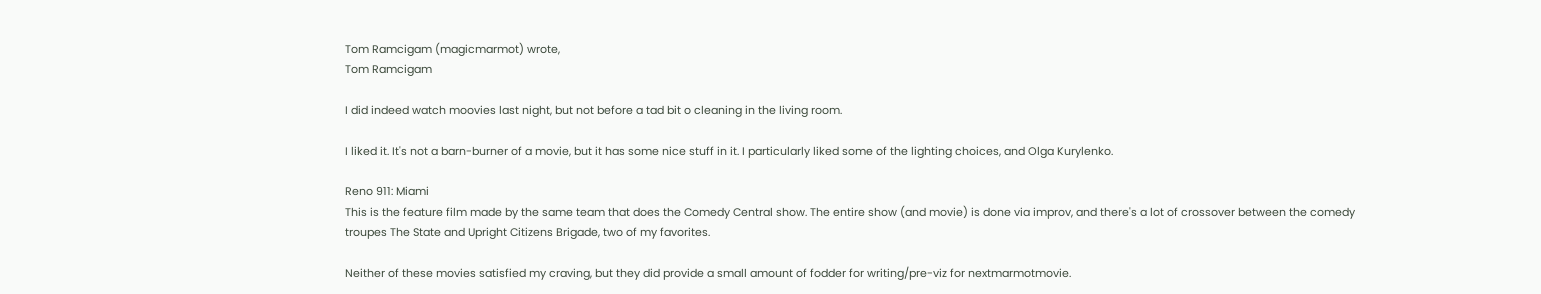Tom Ramcigam (magicmarmot) wrote,
Tom Ramcigam

I did indeed watch moovies last night, but not before a tad bit o cleaning in the living room.

I liked it. It's not a barn-burner of a movie, but it has some nice stuff in it. I particularly liked some of the lighting choices, and Olga Kurylenko.

Reno 911: Miami
This is the feature film made by the same team that does the Comedy Central show. The entire show (and movie) is done via improv, and there's a lot of crossover between the comedy troupes The State and Upright Citizens Brigade, two of my favorites.

Neither of these movies satisfied my craving, but they did provide a small amount of fodder for writing/pre-viz for nextmarmotmovie.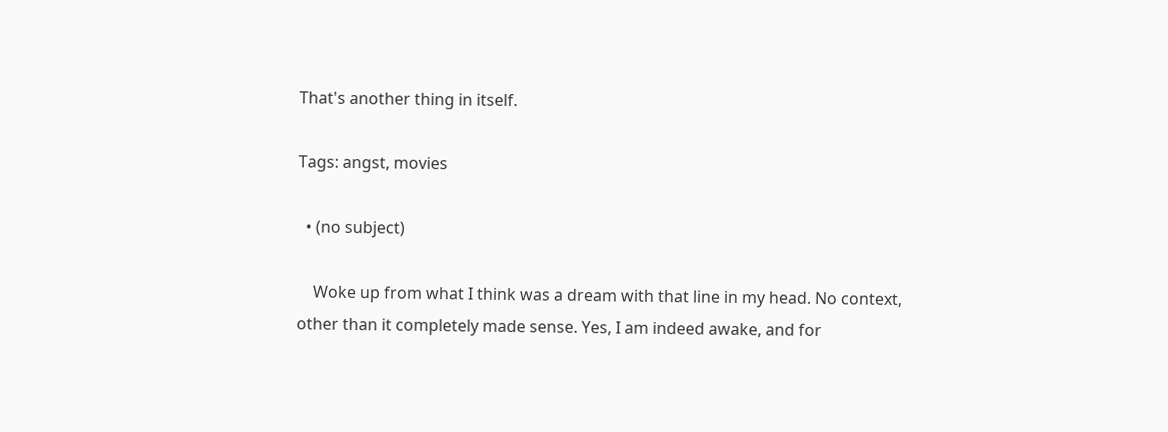That's another thing in itself.

Tags: angst, movies

  • (no subject)

    Woke up from what I think was a dream with that line in my head. No context, other than it completely made sense. Yes, I am indeed awake, and for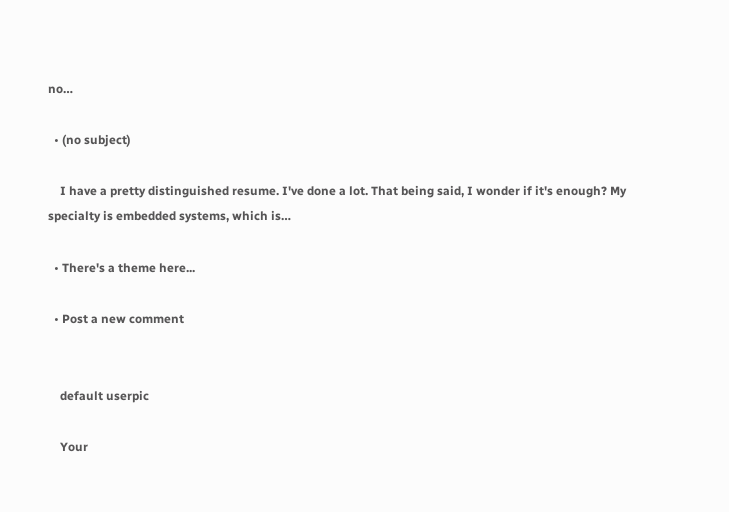no…

  • (no subject)

    I have a pretty distinguished resume. I've done a lot. That being said, I wonder if it's enough? My specialty is embedded systems, which is…

  • There's a theme here...

  • Post a new comment


    default userpic

    Your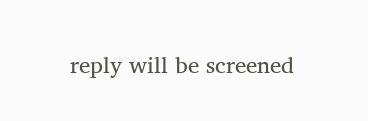reply will be screened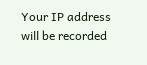Your IP address will be recorded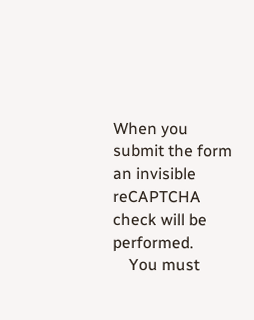When you submit the form an invisible reCAPTCHA check will be performed.
    You must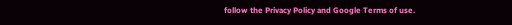follow the Privacy Policy and Google Terms of use.